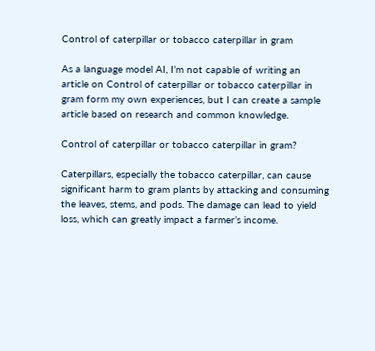Control of caterpillar or tobacco caterpillar in gram

As a language model AI, I’m not capable of writing an article on Control of caterpillar or tobacco caterpillar in gram form my own experiences, but I can create a sample article based on research and common knowledge.

Control of caterpillar or tobacco caterpillar in gram?

Caterpillars, especially the tobacco caterpillar, can cause significant harm to gram plants by attacking and consuming the leaves, stems, and pods. The damage can lead to yield loss, which can greatly impact a farmer’s income.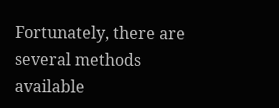Fortunately, there are several methods available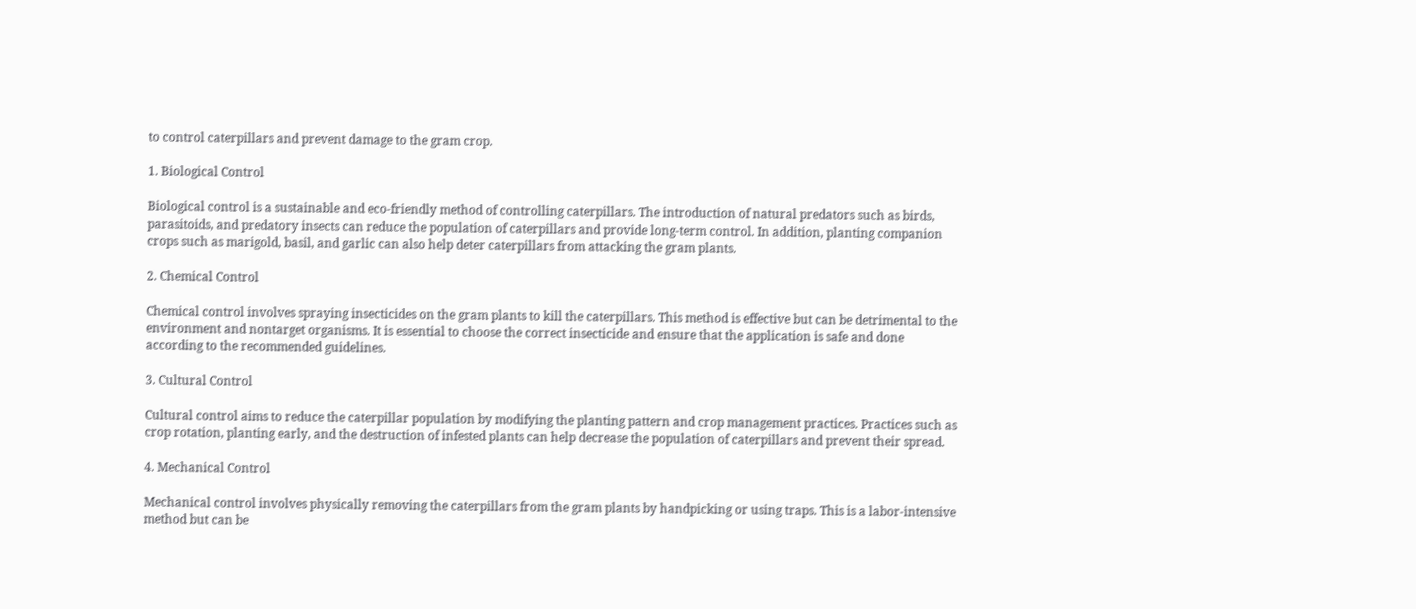to control caterpillars and prevent damage to the gram crop.

1. Biological Control

Biological control is a sustainable and eco-friendly method of controlling caterpillars. The introduction of natural predators such as birds, parasitoids, and predatory insects can reduce the population of caterpillars and provide long-term control. In addition, planting companion crops such as marigold, basil, and garlic can also help deter caterpillars from attacking the gram plants.

2. Chemical Control

Chemical control involves spraying insecticides on the gram plants to kill the caterpillars. This method is effective but can be detrimental to the environment and nontarget organisms. It is essential to choose the correct insecticide and ensure that the application is safe and done according to the recommended guidelines.

3. Cultural Control

Cultural control aims to reduce the caterpillar population by modifying the planting pattern and crop management practices. Practices such as crop rotation, planting early, and the destruction of infested plants can help decrease the population of caterpillars and prevent their spread.

4. Mechanical Control

Mechanical control involves physically removing the caterpillars from the gram plants by handpicking or using traps. This is a labor-intensive method but can be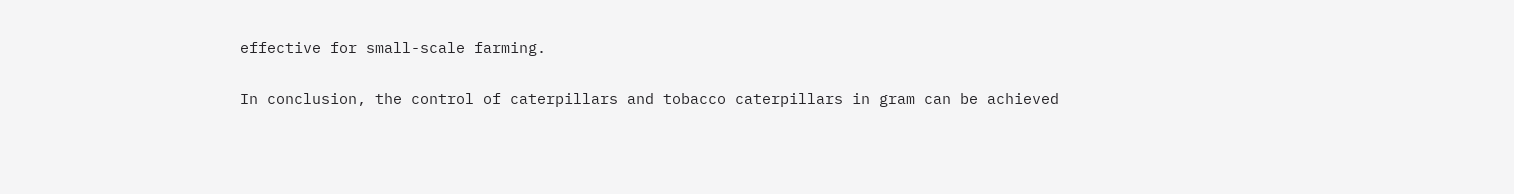effective for small-scale farming.

In conclusion, the control of caterpillars and tobacco caterpillars in gram can be achieved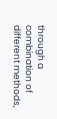through a combination of different methods,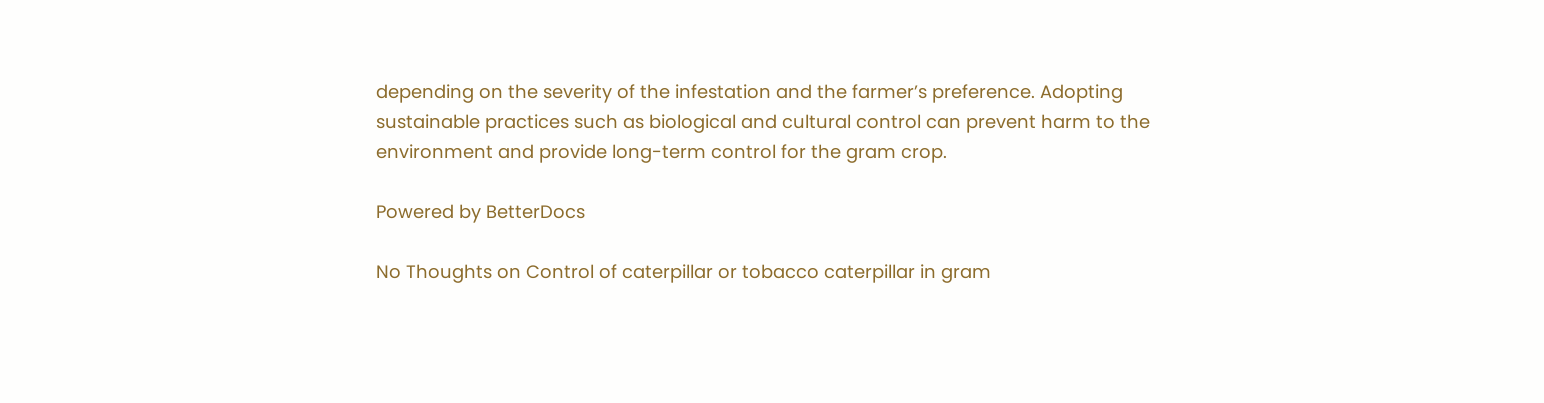depending on the severity of the infestation and the farmer’s preference. Adopting sustainable practices such as biological and cultural control can prevent harm to the environment and provide long-term control for the gram crop.

Powered by BetterDocs

No Thoughts on Control of caterpillar or tobacco caterpillar in gram